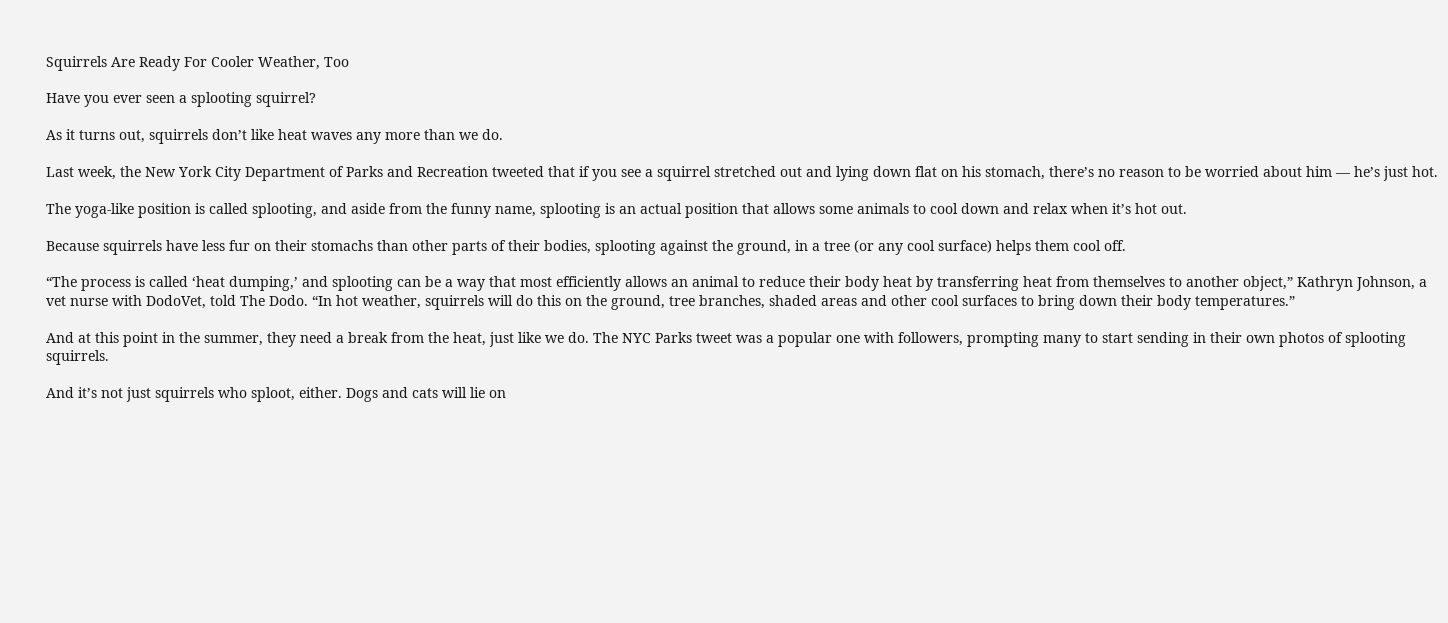Squirrels Are Ready For Cooler Weather, Too

Have you ever seen a splooting squirrel?

As it turns out, squirrels don’t like heat waves any more than we do.

Last week, the New York City Department of Parks and Recreation tweeted that if you see a squirrel stretched out and lying down flat on his stomach, there’s no reason to be worried about him — he’s just hot.

The yoga-like position is called splooting, and aside from the funny name, splooting is an actual position that allows some animals to cool down and relax when it’s hot out.

Because squirrels have less fur on their stomachs than other parts of their bodies, splooting against the ground, in a tree (or any cool surface) helps them cool off.

“The process is called ‘heat dumping,’ and splooting can be a way that most efficiently allows an animal to reduce their body heat by transferring heat from themselves to another object,” Kathryn Johnson, a vet nurse with DodoVet, told The Dodo. “In hot weather, squirrels will do this on the ground, tree branches, shaded areas and other cool surfaces to bring down their body temperatures.”

And at this point in the summer, they need a break from the heat, just like we do. The NYC Parks tweet was a popular one with followers, prompting many to start sending in their own photos of splooting squirrels.

And it’s not just squirrels who sploot, either. Dogs and cats will lie on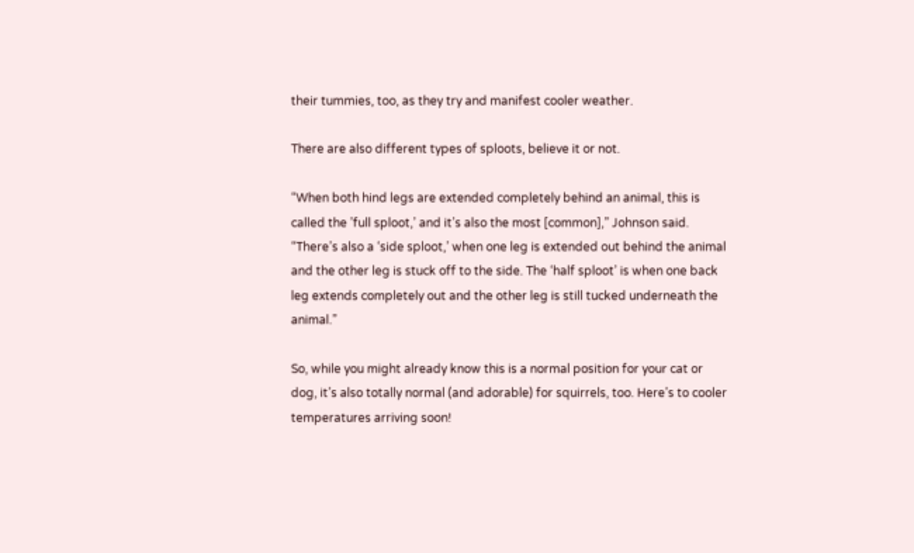their tummies, too, as they try and manifest cooler weather.

There are also different types of sploots, believe it or not.

“When both hind legs are extended completely behind an animal, this is called the ’full sploot,’ and it’s also the most [common],” Johnson said. “There’s also a ‘side sploot,’ when one leg is extended out behind the animal and the other leg is stuck off to the side. The ‘half sploot’ is when one back leg extends completely out and the other leg is still tucked underneath the animal.”

So, while you might already know this is a normal position for your cat or dog, it’s also totally normal (and adorable) for squirrels, too. Here’s to cooler temperatures arriving soon!